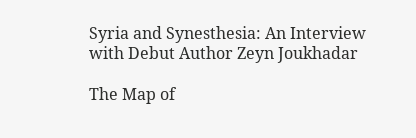Syria and Synesthesia: An Interview with Debut Author Zeyn Joukhadar

The Map of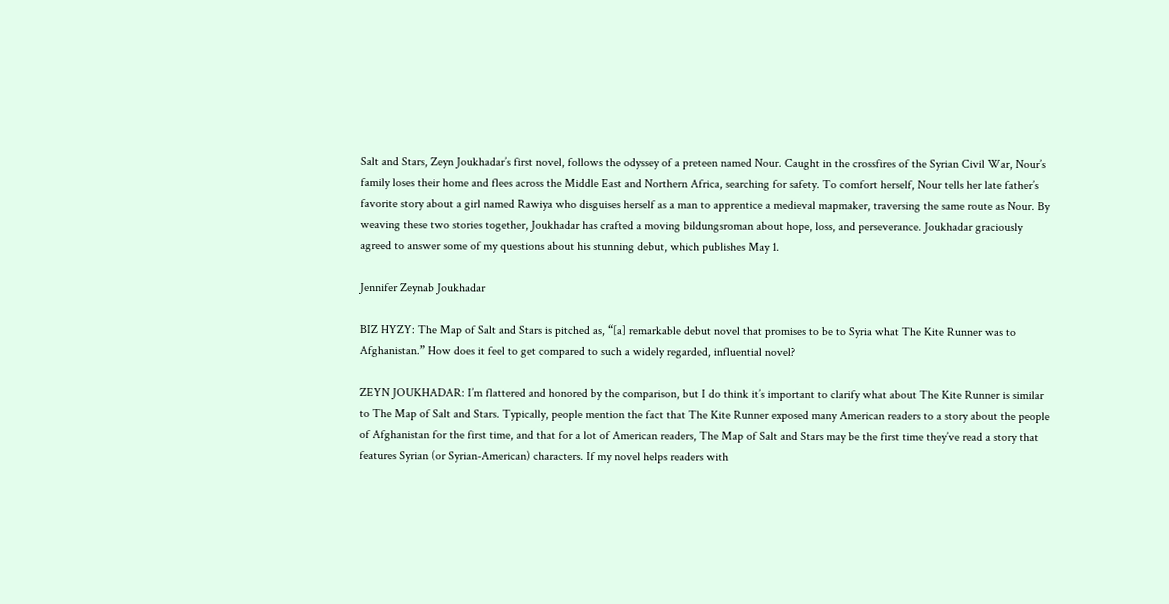Salt and Stars, Zeyn Joukhadar’s first novel, follows the odyssey of a preteen named Nour. Caught in the crossfires of the Syrian Civil War, Nour’s family loses their home and flees across the Middle East and Northern Africa, searching for safety. To comfort herself, Nour tells her late father’s favorite story about a girl named Rawiya who disguises herself as a man to apprentice a medieval mapmaker, traversing the same route as Nour. By weaving these two stories together, Joukhadar has crafted a moving bildungsroman about hope, loss, and perseverance. Joukhadar graciously agreed to answer some of my questions about his stunning debut, which publishes May 1.

Jennifer Zeynab Joukhadar

BIZ HYZY: The Map of Salt and Stars is pitched as, “[a] remarkable debut novel that promises to be to Syria what The Kite Runner was to Afghanistan.” How does it feel to get compared to such a widely regarded, influential novel?

ZEYN JOUKHADAR: I’m flattered and honored by the comparison, but I do think it’s important to clarify what about The Kite Runner is similar to The Map of Salt and Stars. Typically, people mention the fact that The Kite Runner exposed many American readers to a story about the people of Afghanistan for the first time, and that for a lot of American readers, The Map of Salt and Stars may be the first time they’ve read a story that features Syrian (or Syrian-American) characters. If my novel helps readers with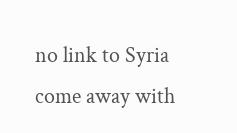no link to Syria come away with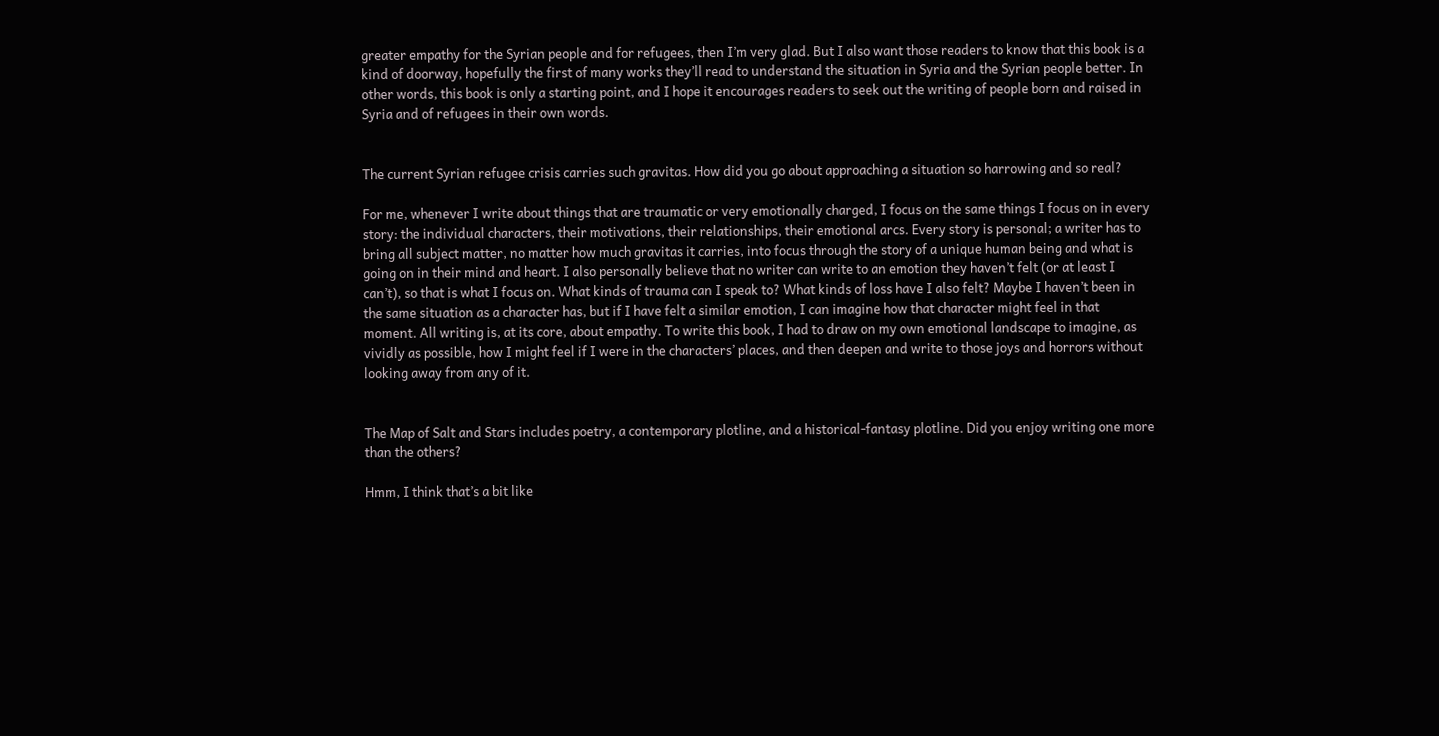greater empathy for the Syrian people and for refugees, then I’m very glad. But I also want those readers to know that this book is a kind of doorway, hopefully the first of many works they’ll read to understand the situation in Syria and the Syrian people better. In other words, this book is only a starting point, and I hope it encourages readers to seek out the writing of people born and raised in Syria and of refugees in their own words.


The current Syrian refugee crisis carries such gravitas. How did you go about approaching a situation so harrowing and so real?

For me, whenever I write about things that are traumatic or very emotionally charged, I focus on the same things I focus on in every story: the individual characters, their motivations, their relationships, their emotional arcs. Every story is personal; a writer has to bring all subject matter, no matter how much gravitas it carries, into focus through the story of a unique human being and what is going on in their mind and heart. I also personally believe that no writer can write to an emotion they haven’t felt (or at least I can’t), so that is what I focus on. What kinds of trauma can I speak to? What kinds of loss have I also felt? Maybe I haven’t been in the same situation as a character has, but if I have felt a similar emotion, I can imagine how that character might feel in that moment. All writing is, at its core, about empathy. To write this book, I had to draw on my own emotional landscape to imagine, as vividly as possible, how I might feel if I were in the characters’ places, and then deepen and write to those joys and horrors without looking away from any of it.


The Map of Salt and Stars includes poetry, a contemporary plotline, and a historical-fantasy plotline. Did you enjoy writing one more than the others?

Hmm, I think that’s a bit like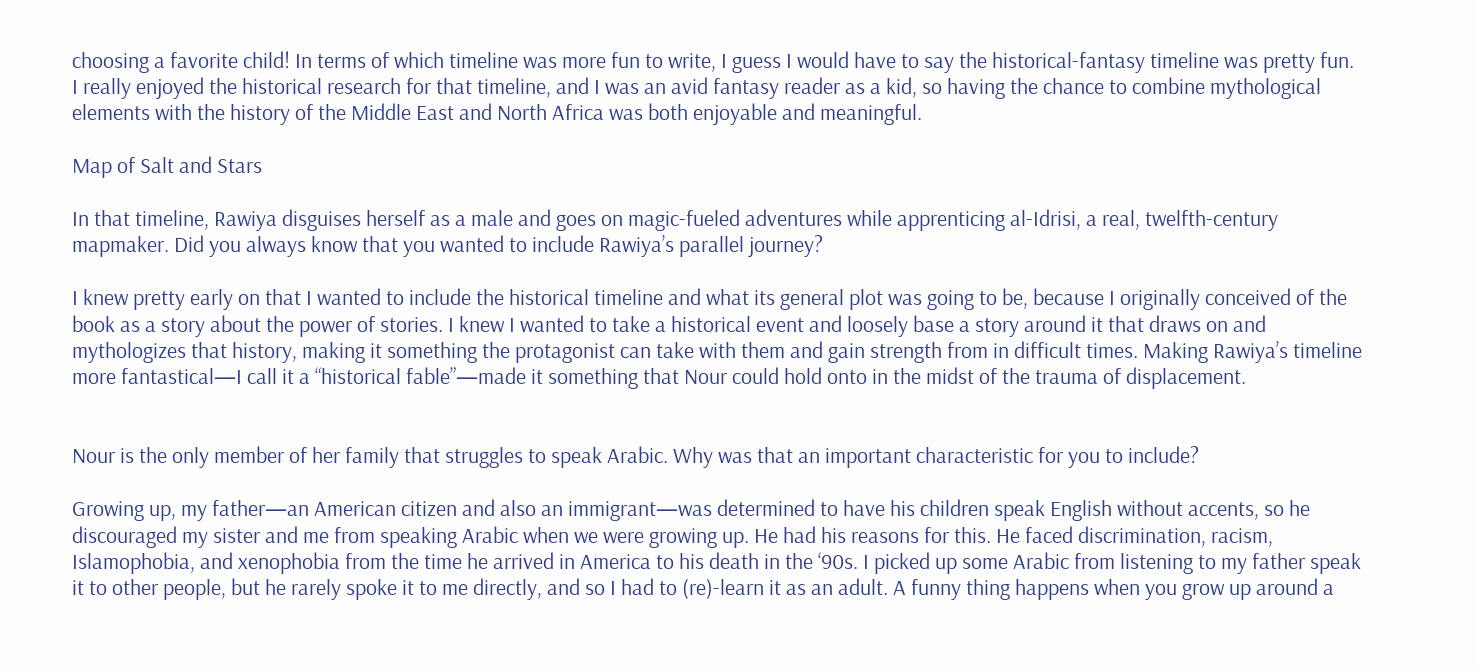choosing a favorite child! In terms of which timeline was more fun to write, I guess I would have to say the historical-fantasy timeline was pretty fun. I really enjoyed the historical research for that timeline, and I was an avid fantasy reader as a kid, so having the chance to combine mythological elements with the history of the Middle East and North Africa was both enjoyable and meaningful.

Map of Salt and Stars

In that timeline, Rawiya disguises herself as a male and goes on magic-fueled adventures while apprenticing al-Idrisi, a real, twelfth-century mapmaker. Did you always know that you wanted to include Rawiya’s parallel journey?

I knew pretty early on that I wanted to include the historical timeline and what its general plot was going to be, because I originally conceived of the book as a story about the power of stories. I knew I wanted to take a historical event and loosely base a story around it that draws on and mythologizes that history, making it something the protagonist can take with them and gain strength from in difficult times. Making Rawiya’s timeline more fantastical—I call it a “historical fable”—made it something that Nour could hold onto in the midst of the trauma of displacement.


Nour is the only member of her family that struggles to speak Arabic. Why was that an important characteristic for you to include?

Growing up, my father—an American citizen and also an immigrant—was determined to have his children speak English without accents, so he discouraged my sister and me from speaking Arabic when we were growing up. He had his reasons for this. He faced discrimination, racism, Islamophobia, and xenophobia from the time he arrived in America to his death in the ‘90s. I picked up some Arabic from listening to my father speak it to other people, but he rarely spoke it to me directly, and so I had to (re)-learn it as an adult. A funny thing happens when you grow up around a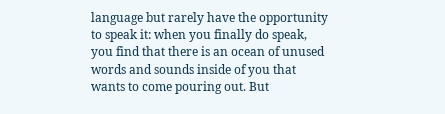language but rarely have the opportunity to speak it: when you finally do speak, you find that there is an ocean of unused words and sounds inside of you that wants to come pouring out. But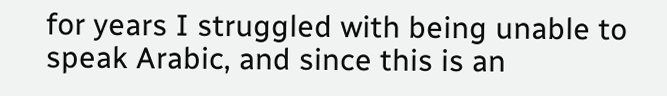for years I struggled with being unable to speak Arabic, and since this is an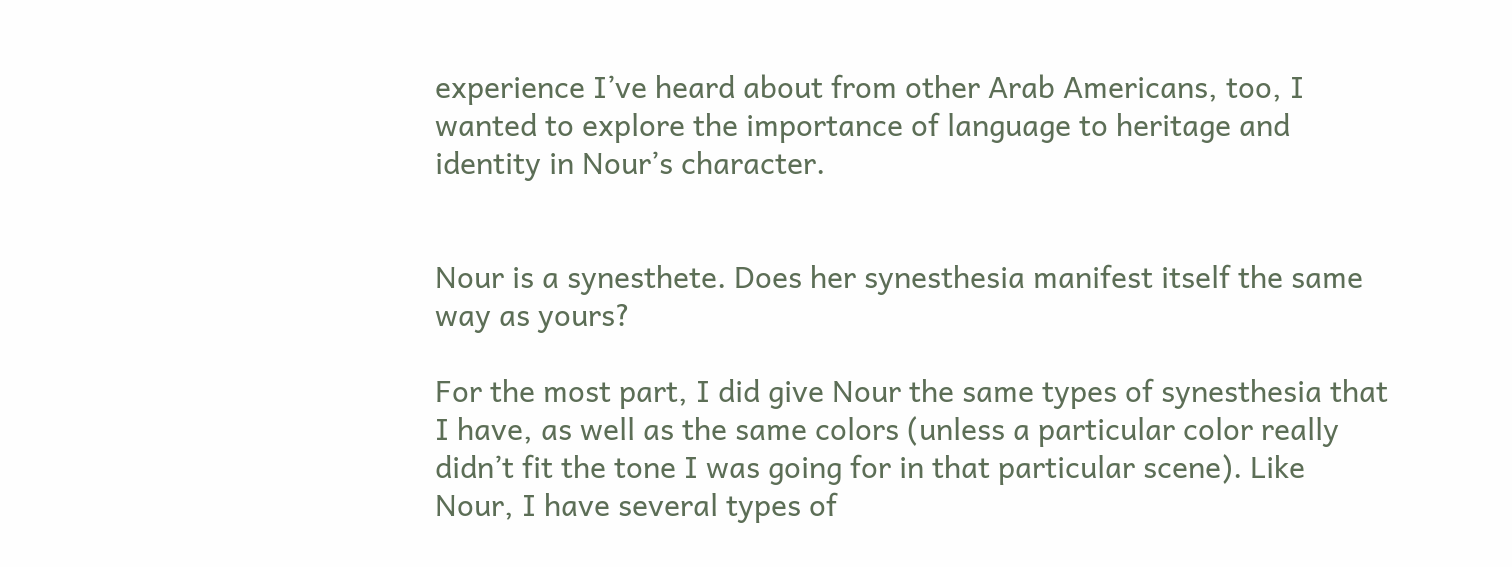experience I’ve heard about from other Arab Americans, too, I wanted to explore the importance of language to heritage and identity in Nour’s character.


Nour is a synesthete. Does her synesthesia manifest itself the same way as yours?

For the most part, I did give Nour the same types of synesthesia that I have, as well as the same colors (unless a particular color really didn’t fit the tone I was going for in that particular scene). Like Nour, I have several types of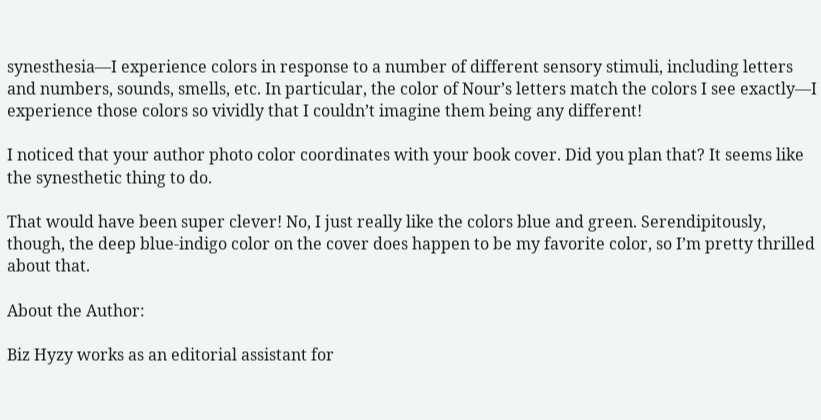synesthesia—I experience colors in response to a number of different sensory stimuli, including letters and numbers, sounds, smells, etc. In particular, the color of Nour’s letters match the colors I see exactly—I experience those colors so vividly that I couldn’t imagine them being any different!

I noticed that your author photo color coordinates with your book cover. Did you plan that? It seems like the synesthetic thing to do.

That would have been super clever! No, I just really like the colors blue and green. Serendipitously, though, the deep blue-indigo color on the cover does happen to be my favorite color, so I’m pretty thrilled about that.

About the Author:

Biz Hyzy works as an editorial assistant for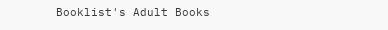Booklist's Adult Books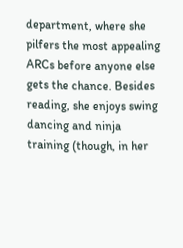department, where she pilfers the most appealing ARCs before anyone else gets the chance. Besides reading, she enjoys swing dancing and ninja training (though, in her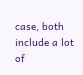case, both include a lot of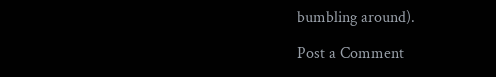bumbling around).

Post a Comment